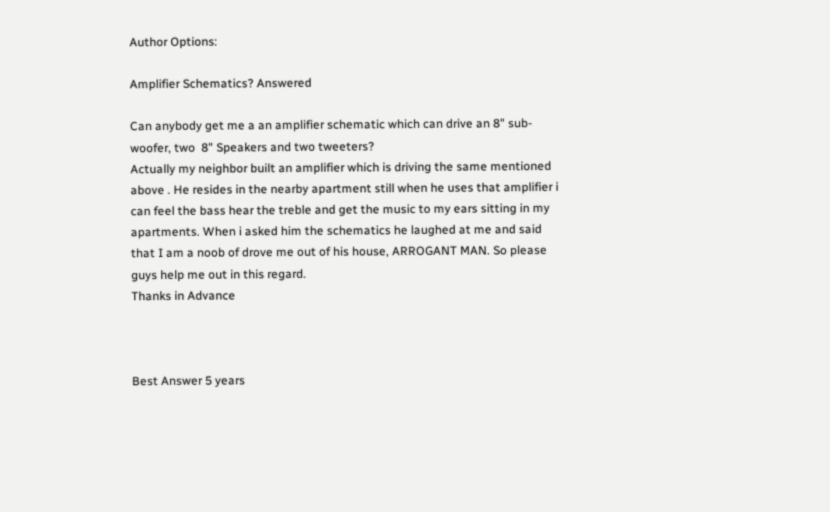Author Options:

Amplifier Schematics? Answered

Can anybody get me a an amplifier schematic which can drive an 8" sub-woofer, two  8" Speakers and two tweeters?
Actually my neighbor built an amplifier which is driving the same mentioned above . He resides in the nearby apartment still when he uses that amplifier i can feel the bass hear the treble and get the music to my ears sitting in my apartments. When i asked him the schematics he laughed at me and said that I am a noob of drove me out of his house, ARROGANT MAN. So please guys help me out in this regard.
Thanks in Advance



Best Answer 5 years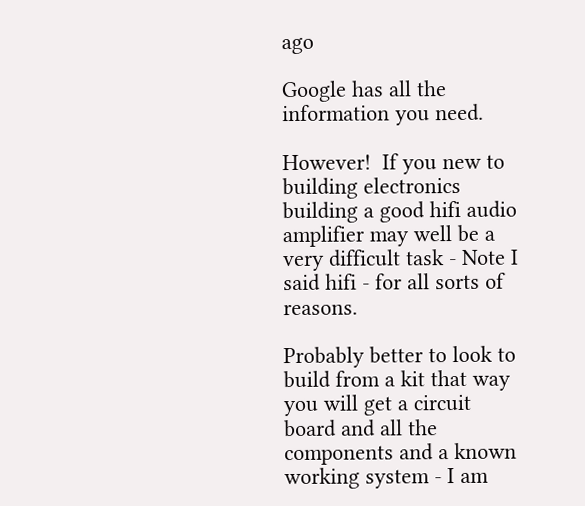ago

Google has all the information you need.

However!  If you new to building electronics building a good hifi audio amplifier may well be a very difficult task - Note I said hifi - for all sorts of reasons.

Probably better to look to build from a kit that way you will get a circuit board and all the components and a known working system - I am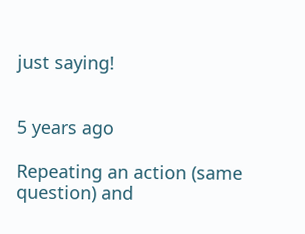just saying!


5 years ago

Repeating an action (same question) and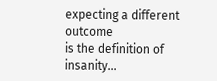expecting a different outcome
is the definition of insanity...